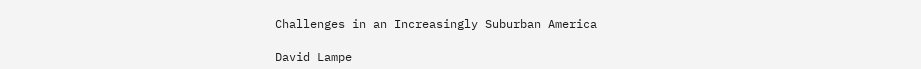Challenges in an Increasingly Suburban America

David Lampe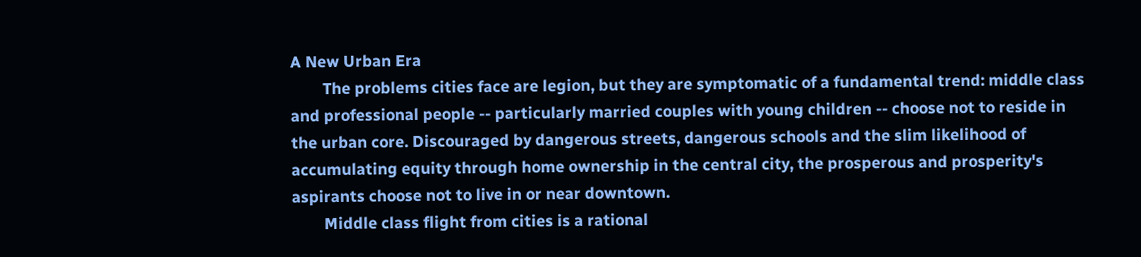A New Urban Era
        The problems cities face are legion, but they are symptomatic of a fundamental trend: middle class and professional people -- particularly married couples with young children -- choose not to reside in the urban core. Discouraged by dangerous streets, dangerous schools and the slim likelihood of accumulating equity through home ownership in the central city, the prosperous and prosperity's aspirants choose not to live in or near downtown.
        Middle class flight from cities is a rational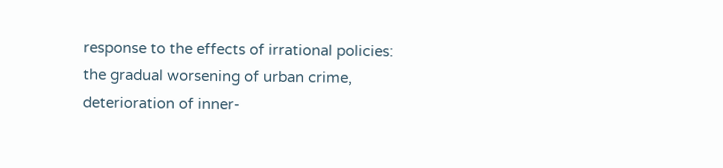response to the effects of irrational policies: the gradual worsening of urban crime, deterioration of inner-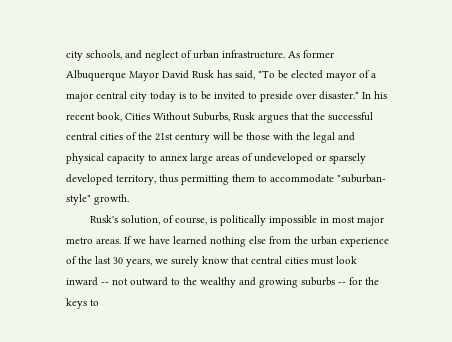city schools, and neglect of urban infrastructure. As former Albuquerque Mayor David Rusk has said, "To be elected mayor of a major central city today is to be invited to preside over disaster." In his recent book, Cities Without Suburbs, Rusk argues that the successful central cities of the 21st century will be those with the legal and physical capacity to annex large areas of undeveloped or sparsely developed territory, thus permitting them to accommodate "suburban-style" growth.
        Rusk's solution, of course, is politically impossible in most major metro areas. If we have learned nothing else from the urban experience of the last 30 years, we surely know that central cities must look inward -- not outward to the wealthy and growing suburbs -- for the keys to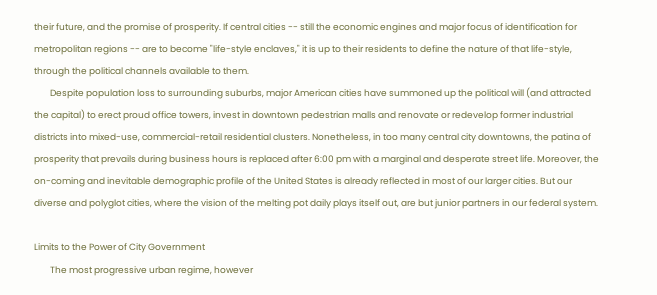their future, and the promise of prosperity. If central cities -- still the economic engines and major focus of identification for metropolitan regions -- are to become "life-style enclaves," it is up to their residents to define the nature of that life-style, through the political channels available to them.
        Despite population loss to surrounding suburbs, major American cities have summoned up the political will (and attracted the capital) to erect proud office towers, invest in downtown pedestrian malls and renovate or redevelop former industrial districts into mixed-use, commercial-retail residential clusters. Nonetheless, in too many central city downtowns, the patina of prosperity that prevails during business hours is replaced after 6:00 pm with a marginal and desperate street life. Moreover, the on-coming and inevitable demographic profile of the United States is already reflected in most of our larger cities. But our diverse and polyglot cities, where the vision of the melting pot daily plays itself out, are but junior partners in our federal system.

Limits to the Power of City Government
        The most progressive urban regime, however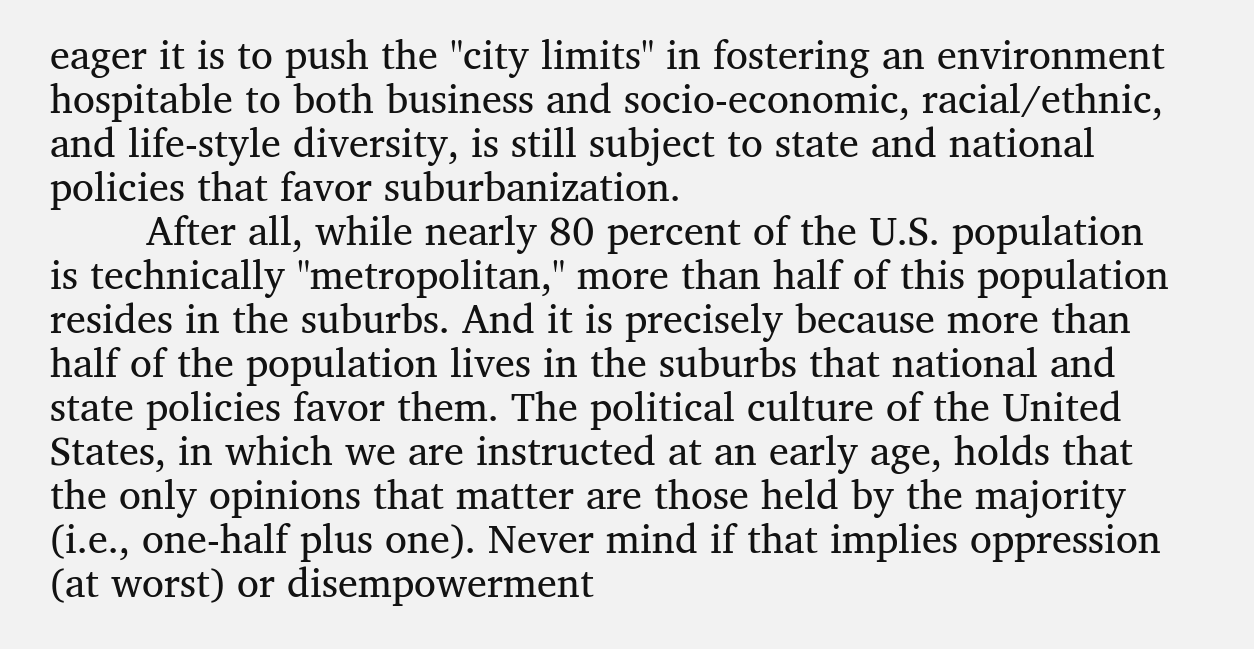eager it is to push the "city limits" in fostering an environment hospitable to both business and socio-economic, racial/ethnic, and life-style diversity, is still subject to state and national policies that favor suburbanization.
        After all, while nearly 80 percent of the U.S. population is technically "metropolitan," more than half of this population resides in the suburbs. And it is precisely because more than half of the population lives in the suburbs that national and state policies favor them. The political culture of the United States, in which we are instructed at an early age, holds that the only opinions that matter are those held by the majority (i.e., one-half plus one). Never mind if that implies oppression (at worst) or disempowerment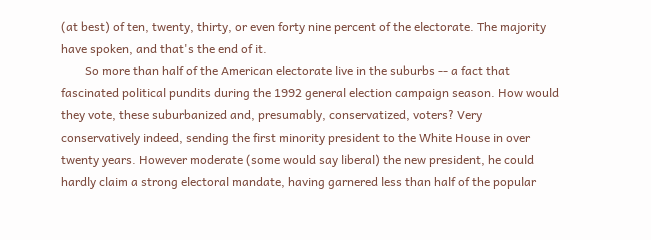(at best) of ten, twenty, thirty, or even forty nine percent of the electorate. The majority have spoken, and that's the end of it.
        So more than half of the American electorate live in the suburbs -- a fact that fascinated political pundits during the 1992 general election campaign season. How would they vote, these suburbanized and, presumably, conservatized, voters? Very conservatively indeed, sending the first minority president to the White House in over twenty years. However moderate (some would say liberal) the new president, he could hardly claim a strong electoral mandate, having garnered less than half of the popular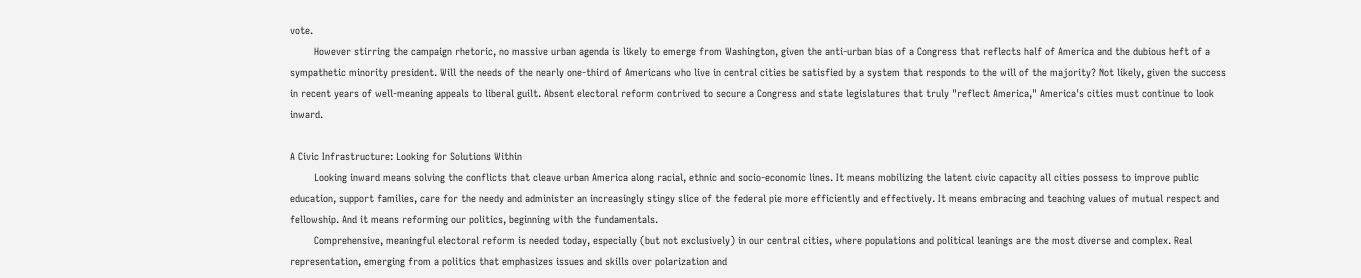vote.
        However stirring the campaign rhetoric, no massive urban agenda is likely to emerge from Washington, given the anti-urban bias of a Congress that reflects half of America and the dubious heft of a sympathetic minority president. Will the needs of the nearly one-third of Americans who live in central cities be satisfied by a system that responds to the will of the majority? Not likely, given the success in recent years of well-meaning appeals to liberal guilt. Absent electoral reform contrived to secure a Congress and state legislatures that truly "reflect America," America's cities must continue to look inward.

A Civic Infrastructure: Looking for Solutions Within
        Looking inward means solving the conflicts that cleave urban America along racial, ethnic and socio-economic lines. It means mobilizing the latent civic capacity all cities possess to improve public education, support families, care for the needy and administer an increasingly stingy slice of the federal pie more efficiently and effectively. It means embracing and teaching values of mutual respect and fellowship. And it means reforming our politics, beginning with the fundamentals.
        Comprehensive, meaningful electoral reform is needed today, especially (but not exclusively) in our central cities, where populations and political leanings are the most diverse and complex. Real representation, emerging from a politics that emphasizes issues and skills over polarization and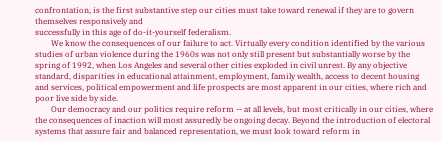confrontation, is the first substantive step our cities must take toward renewal if they are to govern themselves responsively and
successfully in this age of do-it-yourself federalism.
        We know the consequences of our failure to act. Virtually every condition identified by the various studies of urban violence during the 1960s was not only still present but substantially worse by the spring of 1992, when Los Angeles and several other cities exploded in civil unrest. By any objective standard, disparities in educational attainment, employment, family wealth, access to decent housing and services, political empowerment and life prospects are most apparent in our cities, where rich and poor live side by side.
        Our democracy and our politics require reform -- at all levels, but most critically in our cities, where the consequences of inaction will most assuredly be ongoing decay. Beyond the introduction of electoral systems that assure fair and balanced representation, we must look toward reform in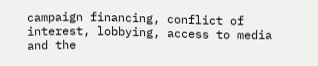campaign financing, conflict of interest, lobbying, access to media and the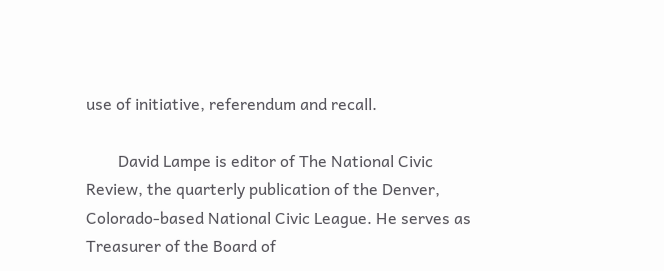use of initiative, referendum and recall.

        David Lampe is editor of The National Civic Review, the quarterly publication of the Denver, Colorado-based National Civic League. He serves as Treasurer of the Board of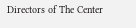Directors of The Center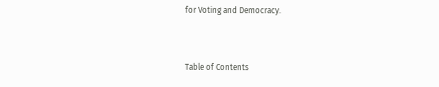for Voting and Democracy.


Table of Contents